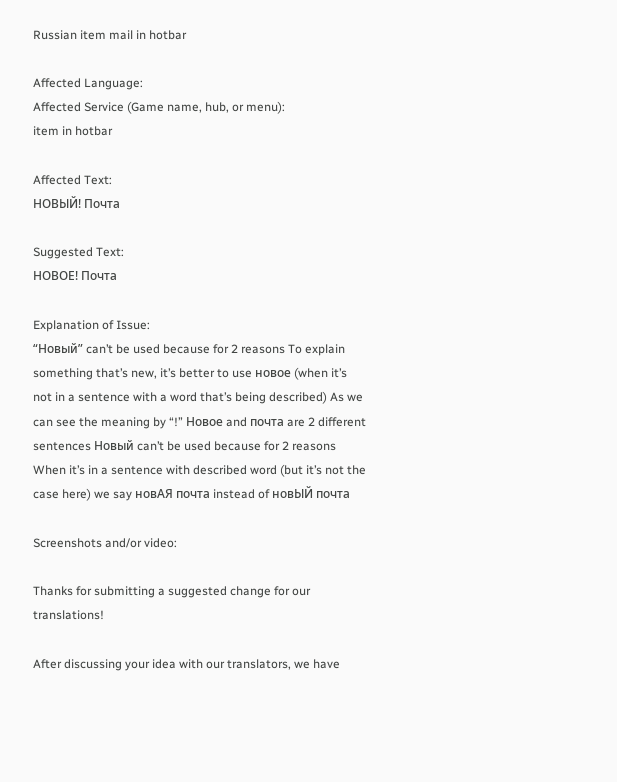Russian item mail in hotbar

Affected Language:
Affected Service (Game name, hub, or menu):
item in hotbar

Affected Text:
НОВЫЙ! Почта

Suggested Text:
НОВОЕ! Почта

Explanation of Issue:
“Новый” can’t be used because for 2 reasons To explain something that’s new, it’s better to use новое (when it’s not in a sentence with a word that’s being described) As we can see the meaning by “!” Новое and почта are 2 different sentences Новый can’t be used because for 2 reasons When it’s in a sentence with described word (but it’s not the case here) we say новАЯ почта instead of новЫЙ почта

Screenshots and/or video:

Thanks for submitting a suggested change for our translations!

After discussing your idea with our translators, we have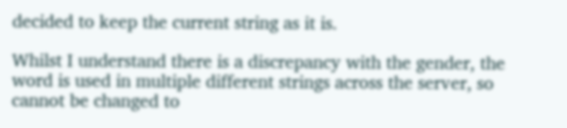decided to keep the current string as it is.

Whilst I understand there is a discrepancy with the gender, the word is used in multiple different strings across the server, so cannot be changed to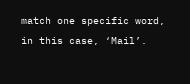match one specific word, in this case, ‘Mail’.